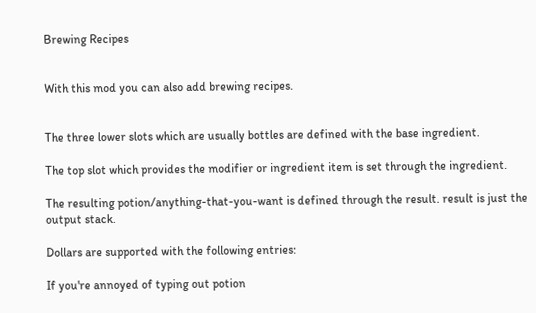Brewing Recipes


With this mod you can also add brewing recipes.


The three lower slots which are usually bottles are defined with the base ingredient.

The top slot which provides the modifier or ingredient item is set through the ingredient.

The resulting potion/anything-that-you-want is defined through the result. result is just the output stack.

Dollars are supported with the following entries:

If you're annoyed of typing out potion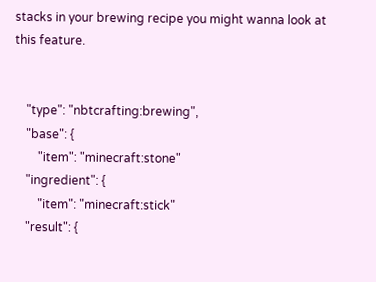stacks in your brewing recipe you might wanna look at this feature.


    "type": "nbtcrafting:brewing",
    "base": {
        "item": "minecraft:stone"
    "ingredient": {
        "item": "minecraft:stick"
    "result": {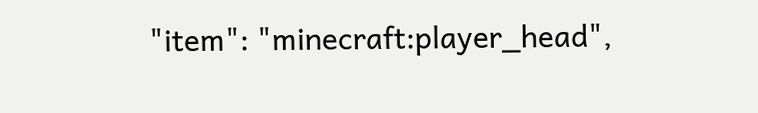"item": "minecraft:player_head",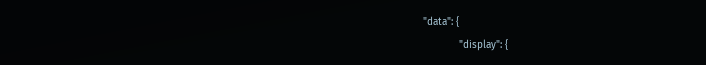"data": {
            "display": {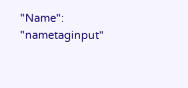"Name": "nametaginput"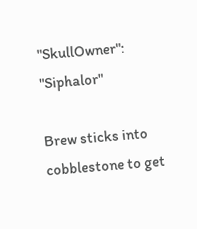"SkullOwner": "Siphalor"

Brew sticks into cobblestone to get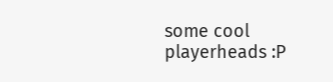some cool playerheads :P